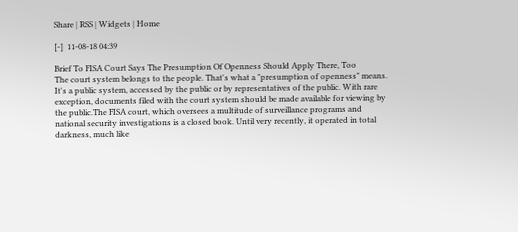Share | RSS | Widgets | Home

[-]  11-08-18 04:39

Brief To FISA Court Says The Presumption Of Openness Should Apply There, Too
The court system belongs to the people. That's what a "presumption of openness" means. It's a public system, accessed by the public or by representatives of the public. With rare exception, documents filed with the court system should be made available for viewing by the public.The FISA court, which oversees a multitude of surveillance programs and national security investigations is a closed book. Until very recently, it operated in total darkness, much like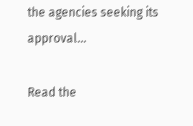the agencies seeking its approval...

Read the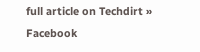full article on Techdirt »
Facebook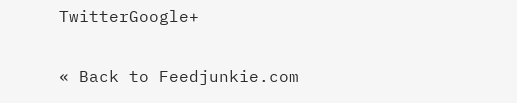TwitterGoogle+

« Back to Feedjunkie.com